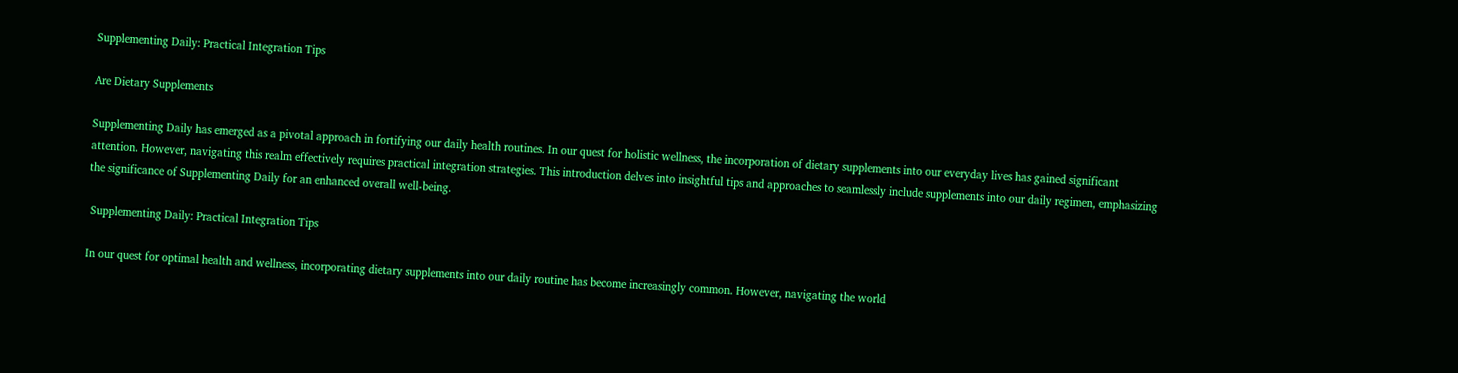Supplementing Daily: Practical Integration Tips

Are Dietary Supplements

Supplementing Daily has emerged as a pivotal approach in fortifying our daily health routines. In our quest for holistic wellness, the incorporation of dietary supplements into our everyday lives has gained significant attention. However, navigating this realm effectively requires practical integration strategies. This introduction delves into insightful tips and approaches to seamlessly include supplements into our daily regimen, emphasizing the significance of Supplementing Daily for an enhanced overall well-being.

 Supplementing Daily: Practical Integration Tips

In our quest for optimal health and wellness, incorporating dietary supplements into our daily routine has become increasingly common. However, navigating the world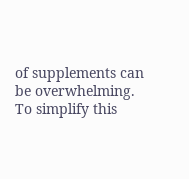of supplements can be overwhelming. To simplify this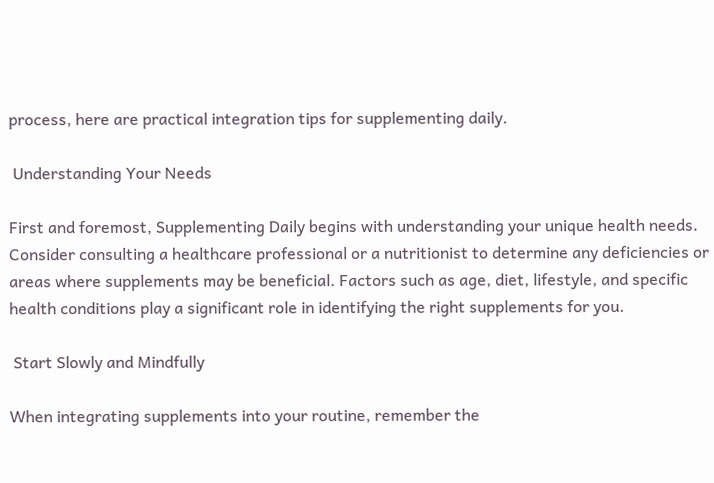process, here are practical integration tips for supplementing daily.

 Understanding Your Needs

First and foremost, Supplementing Daily begins with understanding your unique health needs. Consider consulting a healthcare professional or a nutritionist to determine any deficiencies or areas where supplements may be beneficial. Factors such as age, diet, lifestyle, and specific health conditions play a significant role in identifying the right supplements for you.

 Start Slowly and Mindfully

When integrating supplements into your routine, remember the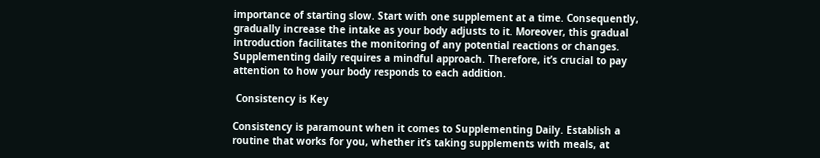importance of starting slow. Start with one supplement at a time. Consequently, gradually increase the intake as your body adjusts to it. Moreover, this gradual introduction facilitates the monitoring of any potential reactions or changes. Supplementing daily requires a mindful approach. Therefore, it’s crucial to pay attention to how your body responds to each addition.

 Consistency is Key

Consistency is paramount when it comes to Supplementing Daily. Establish a routine that works for you, whether it’s taking supplements with meals, at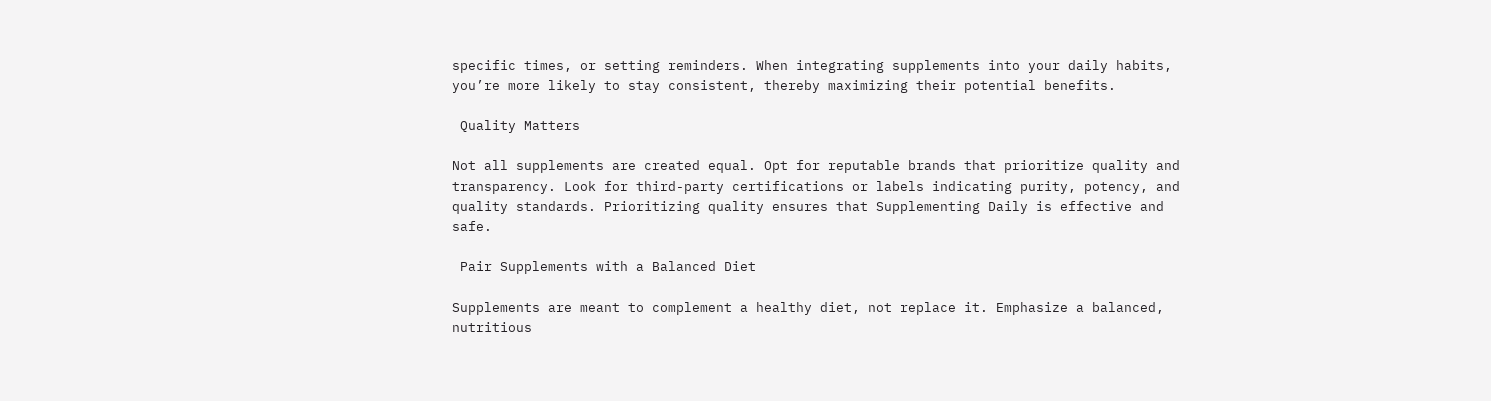specific times, or setting reminders. When integrating supplements into your daily habits, you’re more likely to stay consistent, thereby maximizing their potential benefits.

 Quality Matters

Not all supplements are created equal. Opt for reputable brands that prioritize quality and transparency. Look for third-party certifications or labels indicating purity, potency, and quality standards. Prioritizing quality ensures that Supplementing Daily is effective and safe.

 Pair Supplements with a Balanced Diet

Supplements are meant to complement a healthy diet, not replace it. Emphasize a balanced, nutritious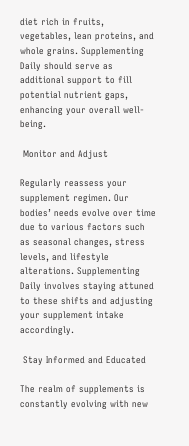diet rich in fruits, vegetables, lean proteins, and whole grains. Supplementing Daily should serve as additional support to fill potential nutrient gaps, enhancing your overall well-being.

 Monitor and Adjust

Regularly reassess your supplement regimen. Our bodies’ needs evolve over time due to various factors such as seasonal changes, stress levels, and lifestyle alterations. Supplementing Daily involves staying attuned to these shifts and adjusting your supplement intake accordingly.

 Stay Informed and Educated

The realm of supplements is constantly evolving with new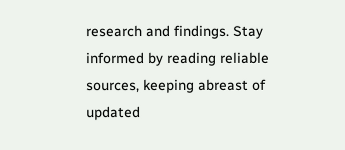research and findings. Stay informed by reading reliable sources, keeping abreast of updated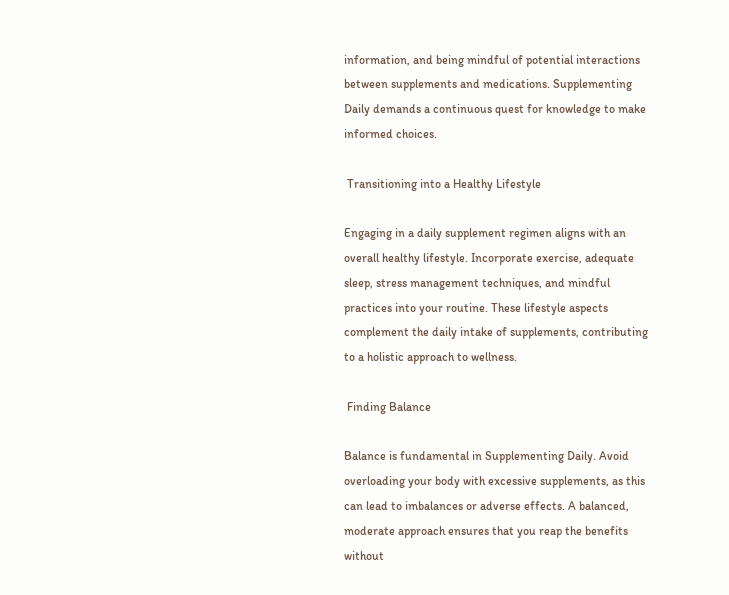information, and being mindful of potential interactions between supplements and medications. Supplementing Daily demands a continuous quest for knowledge to make informed choices.

 Transitioning into a Healthy Lifestyle

Engaging in a daily supplement regimen aligns with an overall healthy lifestyle. Incorporate exercise, adequate sleep, stress management techniques, and mindful practices into your routine. These lifestyle aspects complement the daily intake of supplements, contributing to a holistic approach to wellness.

 Finding Balance

Balance is fundamental in Supplementing Daily. Avoid overloading your body with excessive supplements, as this can lead to imbalances or adverse effects. A balanced, moderate approach ensures that you reap the benefits without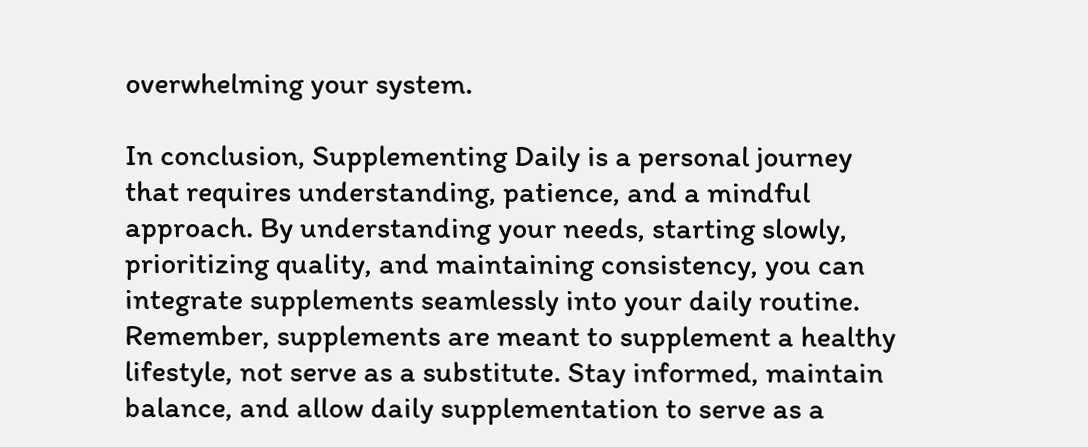overwhelming your system.

In conclusion, Supplementing Daily is a personal journey that requires understanding, patience, and a mindful approach. By understanding your needs, starting slowly, prioritizing quality, and maintaining consistency, you can integrate supplements seamlessly into your daily routine. Remember, supplements are meant to supplement a healthy lifestyle, not serve as a substitute. Stay informed, maintain balance, and allow daily supplementation to serve as a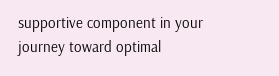supportive component in your journey toward optimal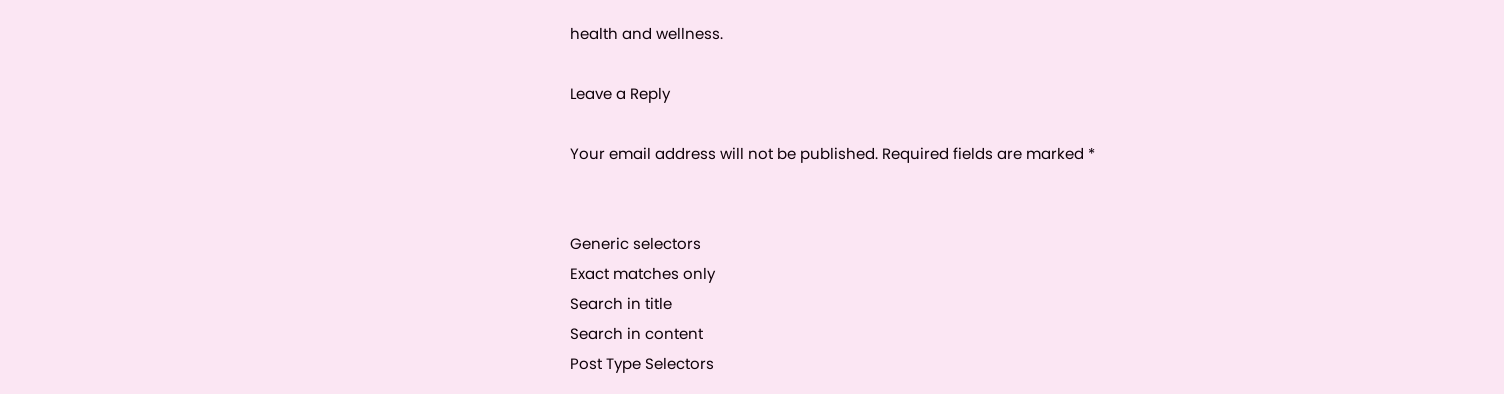health and wellness.

Leave a Reply

Your email address will not be published. Required fields are marked *


Generic selectors
Exact matches only
Search in title
Search in content
Post Type Selectors